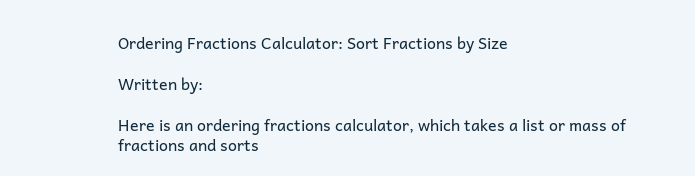Ordering Fractions Calculator: Sort Fractions by Size

Written by:

Here is an ordering fractions calculator, which takes a list or mass of fractions and sorts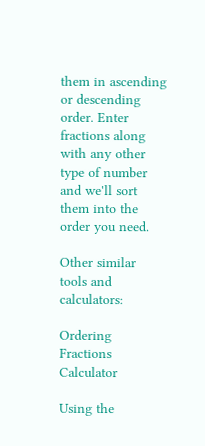them in ascending or descending order. Enter fractions along with any other type of number and we'll sort them into the order you need.

Other similar tools and calculators:

Ordering Fractions Calculator

Using the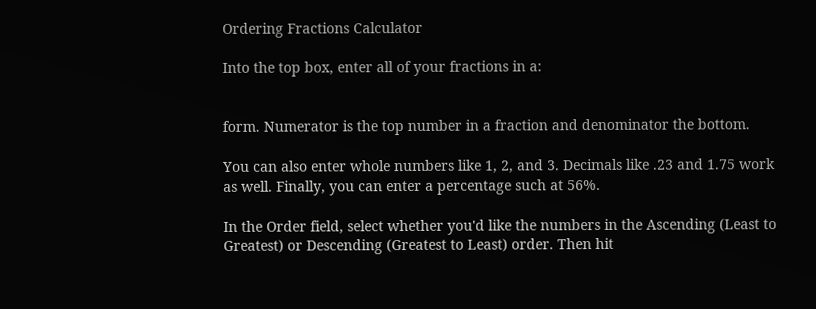Ordering Fractions Calculator

Into the top box, enter all of your fractions in a:


form. Numerator is the top number in a fraction and denominator the bottom.

You can also enter whole numbers like 1, 2, and 3. Decimals like .23 and 1.75 work as well. Finally, you can enter a percentage such at 56%.

In the Order field, select whether you'd like the numbers in the Ascending (Least to Greatest) or Descending (Greatest to Least) order. Then hit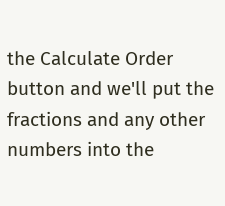the Calculate Order button and we'll put the fractions and any other numbers into the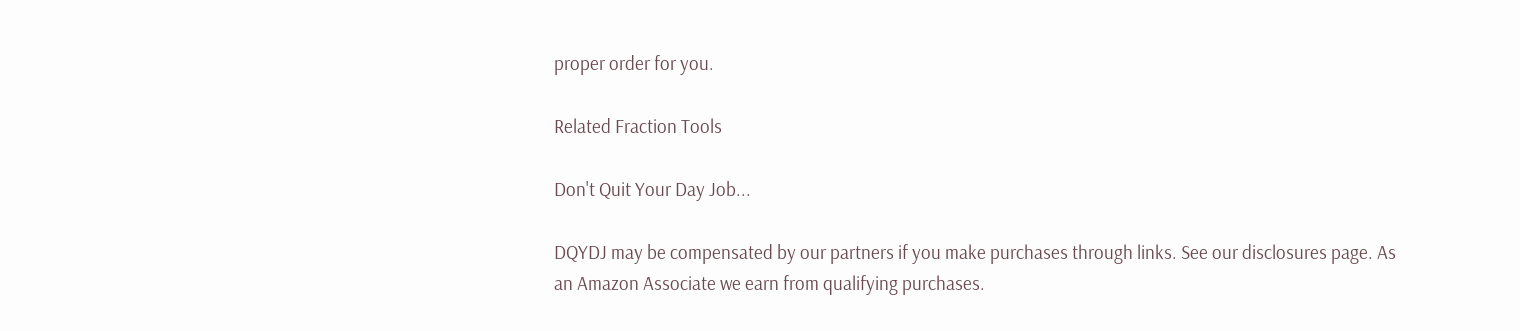proper order for you.

Related Fraction Tools

Don't Quit Your Day Job...

DQYDJ may be compensated by our partners if you make purchases through links. See our disclosures page. As an Amazon Associate we earn from qualifying purchases.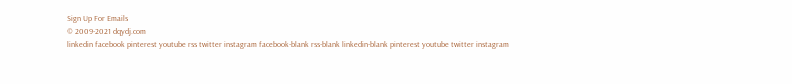Sign Up For Emails
© 2009-2021 dqydj.com
linkedin facebook pinterest youtube rss twitter instagram facebook-blank rss-blank linkedin-blank pinterest youtube twitter instagram